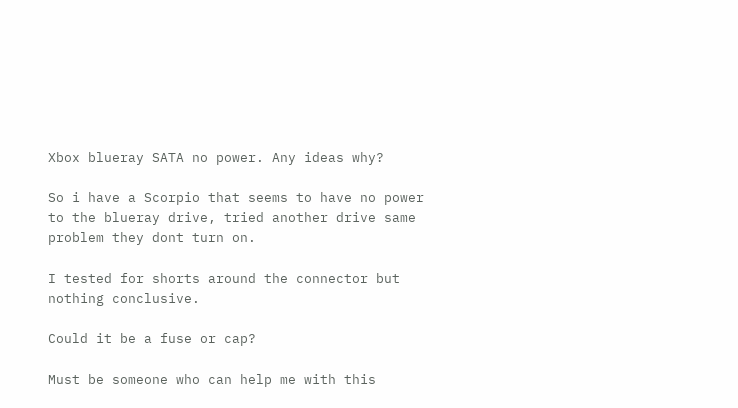Xbox blueray SATA no power. Any ideas why?

So i have a Scorpio that seems to have no power to the blueray drive, tried another drive same problem they dont turn on.

I tested for shorts around the connector but nothing conclusive.

Could it be a fuse or cap?

Must be someone who can help me with this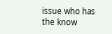issue who has the know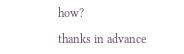how?

thanks in advance